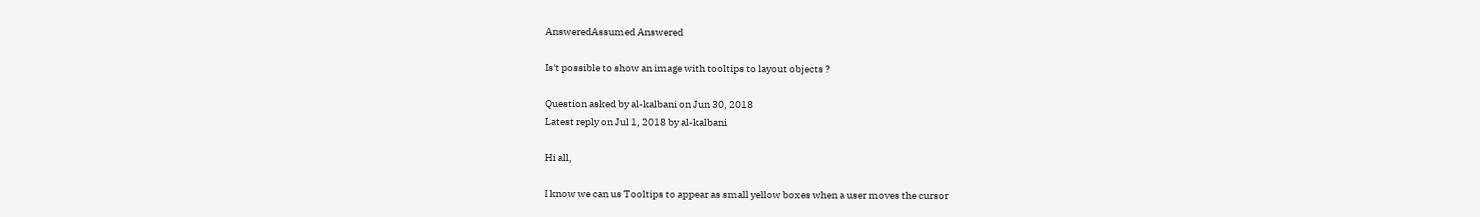AnsweredAssumed Answered

Is't possible to show an image with tooltips to layout objects ?

Question asked by al-kalbani on Jun 30, 2018
Latest reply on Jul 1, 2018 by al-kalbani

Hi all,

I know we can us Tooltips to appear as small yellow boxes when a user moves the cursor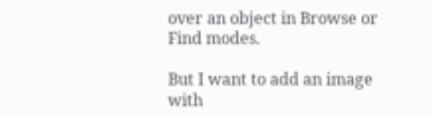over an object in Browse or Find modes.

But I want to add an image with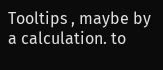Tooltips , maybe by a calculation. to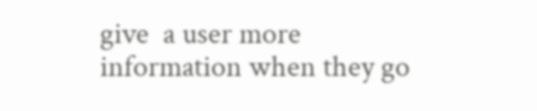give  a user more information when they go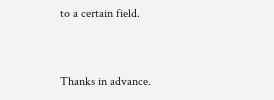to a certain field.


Thanks in advance.